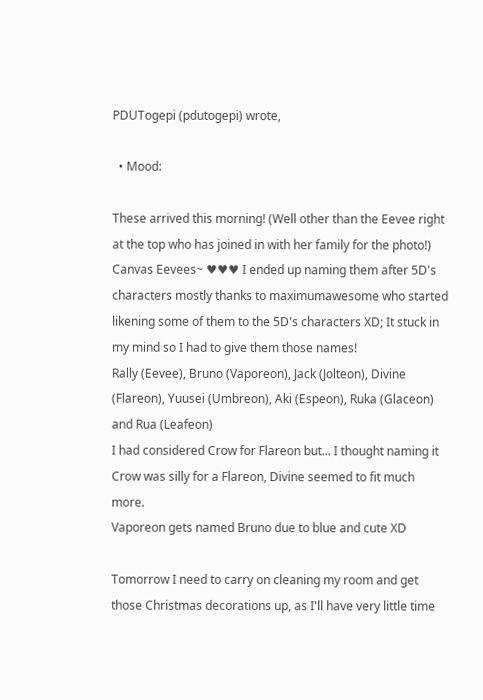PDUTogepi (pdutogepi) wrote,

  • Mood:

These arrived this morning! (Well other than the Eevee right at the top who has joined in with her family for the photo!)
Canvas Eevees~ ♥♥♥ I ended up naming them after 5D's characters mostly thanks to maximumawesome who started likening some of them to the 5D's characters XD; It stuck in my mind so I had to give them those names!
Rally (Eevee), Bruno (Vaporeon), Jack (Jolteon), Divine (Flareon), Yuusei (Umbreon), Aki (Espeon), Ruka (Glaceon) and Rua (Leafeon)
I had considered Crow for Flareon but... I thought naming it Crow was silly for a Flareon, Divine seemed to fit much more.
Vaporeon gets named Bruno due to blue and cute XD

Tomorrow I need to carry on cleaning my room and get those Christmas decorations up, as I'll have very little time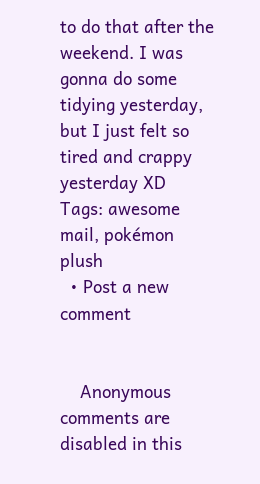to do that after the weekend. I was gonna do some tidying yesterday, but I just felt so tired and crappy yesterday XD
Tags: awesome mail, pokémon plush
  • Post a new comment


    Anonymous comments are disabled in this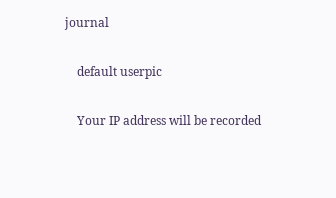journal

    default userpic

    Your IP address will be recorded